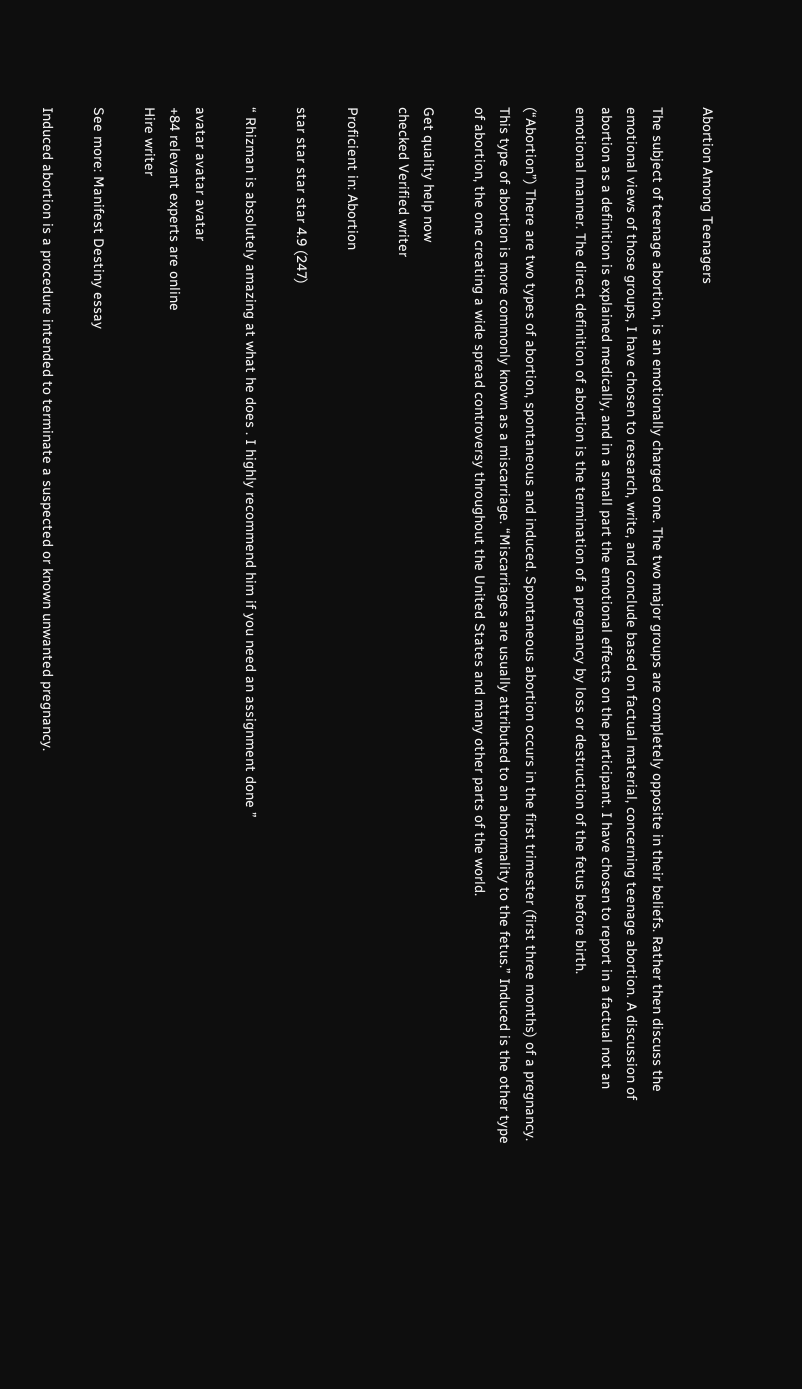Abortion Among Teenagers

The subject of teenage abortion, is an emotionally charged one. The two major groups are completely opposite in their beliefs. Rather then discuss the emotional views of those groups, I have chosen to research, write, and conclude based on factual material, concerning teenage abortion. A discussion of abortion as a definition is explained medically, and in a small part the emotional effects on the participant. I have chosen to report in a factual not an emotional manner. The direct definition of abortion is the termination of a pregnancy by loss or destruction of the fetus before birth.

(“Abortion”) There are two types of abortion, spontaneous and induced. Spontaneous abortion occurs in the first trimester (first three months) of a pregnancy. This type of abortion is more commonly known as a miscarriage. “Miscarriages are usually attributed to an abnormality to the fetus.” Induced is the other type of abortion, the one creating a wide spread controversy throughout the United States and many other parts of the world.

Get quality help now
checked Verified writer

Proficient in: Abortion

star star star star 4.9 (247)

“ Rhizman is absolutely amazing at what he does . I highly recommend him if you need an assignment done ”

avatar avatar avatar
+84 relevant experts are online
Hire writer

See more: Manifest Destiny essay

Induced abortion is a procedure intended to terminate a suspected or known unwanted pregnancy.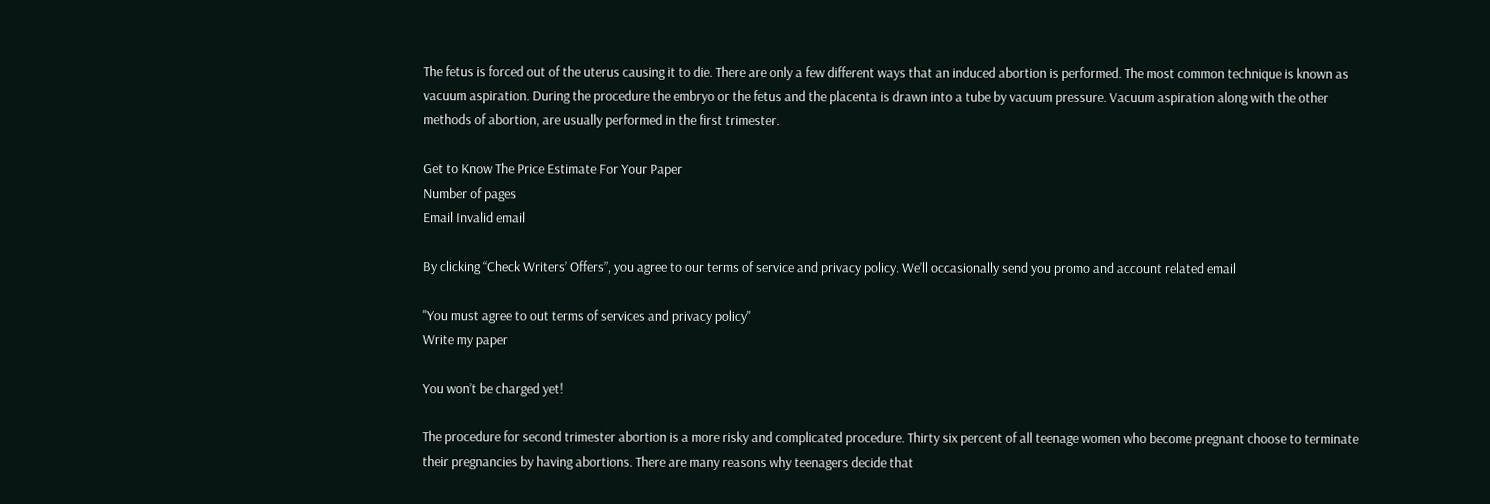The fetus is forced out of the uterus causing it to die. There are only a few different ways that an induced abortion is performed. The most common technique is known as vacuum aspiration. During the procedure the embryo or the fetus and the placenta is drawn into a tube by vacuum pressure. Vacuum aspiration along with the other methods of abortion, are usually performed in the first trimester.

Get to Know The Price Estimate For Your Paper
Number of pages
Email Invalid email

By clicking “Check Writers’ Offers”, you agree to our terms of service and privacy policy. We’ll occasionally send you promo and account related email

"You must agree to out terms of services and privacy policy"
Write my paper

You won’t be charged yet!

The procedure for second trimester abortion is a more risky and complicated procedure. Thirty six percent of all teenage women who become pregnant choose to terminate their pregnancies by having abortions. There are many reasons why teenagers decide that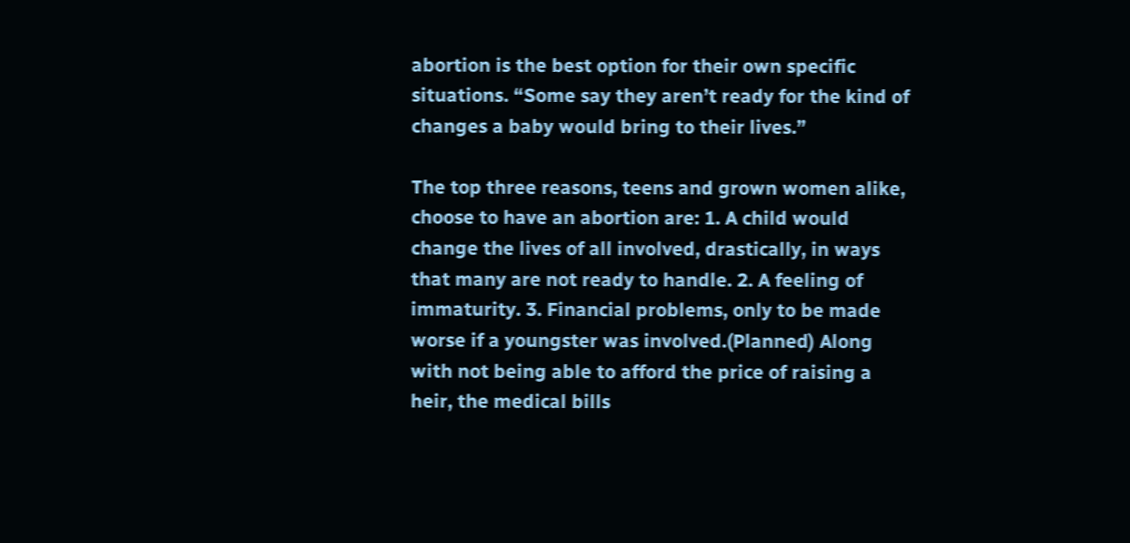abortion is the best option for their own specific situations. “Some say they aren’t ready for the kind of changes a baby would bring to their lives.”

The top three reasons, teens and grown women alike, choose to have an abortion are: 1. A child would change the lives of all involved, drastically, in ways that many are not ready to handle. 2. A feeling of immaturity. 3. Financial problems, only to be made worse if a youngster was involved.(Planned) Along with not being able to afford the price of raising a heir, the medical bills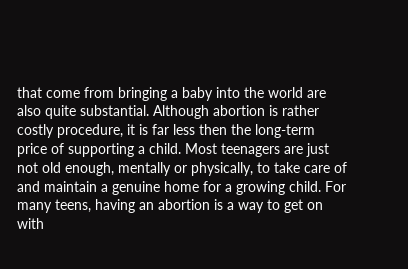that come from bringing a baby into the world are also quite substantial. Although abortion is rather costly procedure, it is far less then the long-term price of supporting a child. Most teenagers are just not old enough, mentally or physically, to take care of and maintain a genuine home for a growing child. For many teens, having an abortion is a way to get on with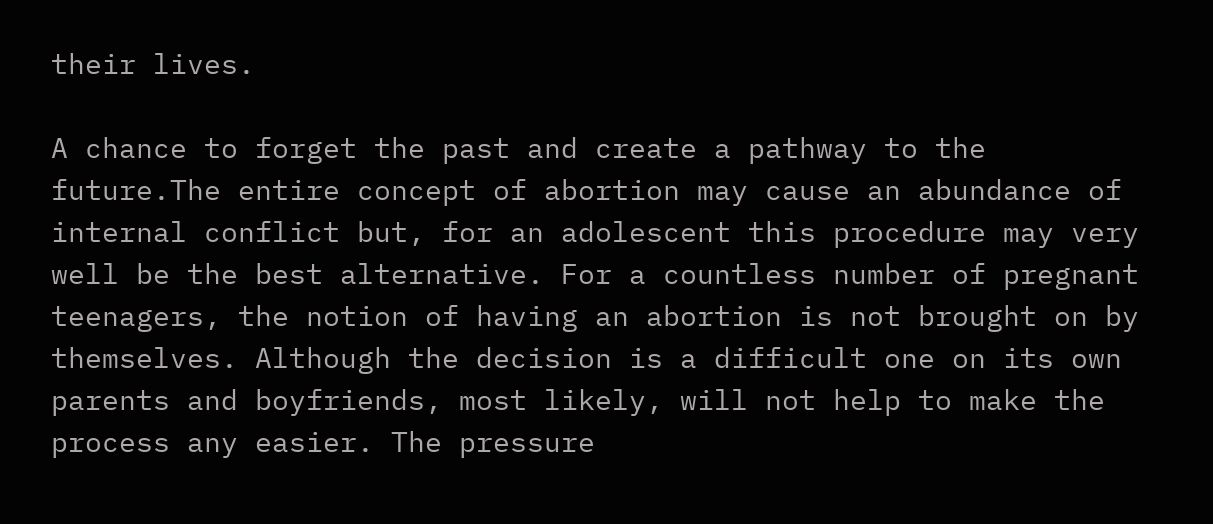their lives.

A chance to forget the past and create a pathway to the future.The entire concept of abortion may cause an abundance of internal conflict but, for an adolescent this procedure may very well be the best alternative. For a countless number of pregnant teenagers, the notion of having an abortion is not brought on by themselves. Although the decision is a difficult one on its own parents and boyfriends, most likely, will not help to make the process any easier. The pressure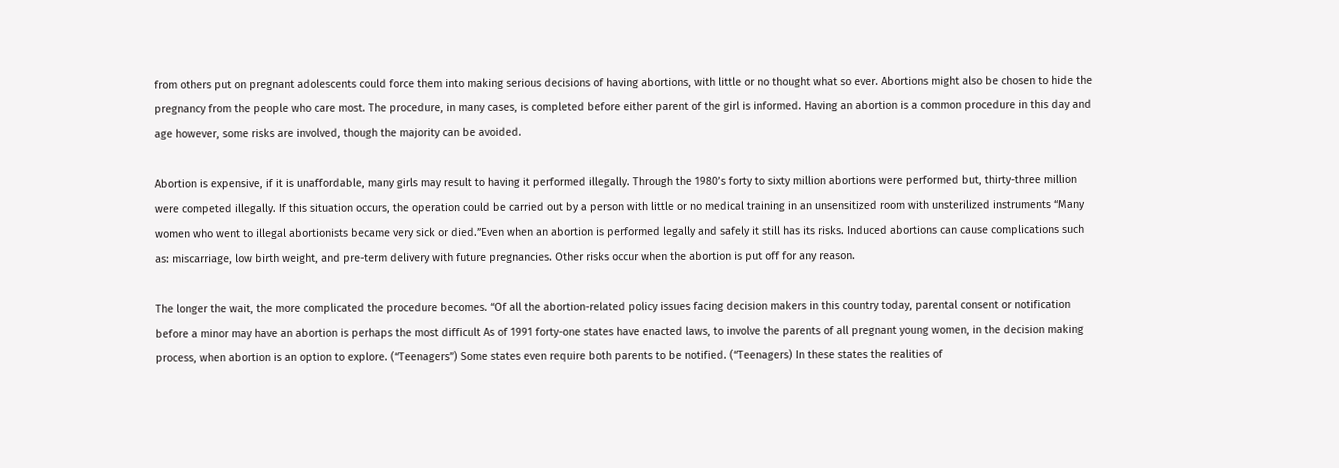from others put on pregnant adolescents could force them into making serious decisions of having abortions, with little or no thought what so ever. Abortions might also be chosen to hide the pregnancy from the people who care most. The procedure, in many cases, is completed before either parent of the girl is informed. Having an abortion is a common procedure in this day and age however, some risks are involved, though the majority can be avoided.

Abortion is expensive, if it is unaffordable, many girls may result to having it performed illegally. Through the 1980’s forty to sixty million abortions were performed but, thirty-three million were competed illegally. If this situation occurs, the operation could be carried out by a person with little or no medical training in an unsensitized room with unsterilized instruments “Many women who went to illegal abortionists became very sick or died.”Even when an abortion is performed legally and safely it still has its risks. Induced abortions can cause complications such as: miscarriage, low birth weight, and pre-term delivery with future pregnancies. Other risks occur when the abortion is put off for any reason.

The longer the wait, the more complicated the procedure becomes. “Of all the abortion-related policy issues facing decision makers in this country today, parental consent or notification before a minor may have an abortion is perhaps the most difficult As of 1991 forty-one states have enacted laws, to involve the parents of all pregnant young women, in the decision making process, when abortion is an option to explore. (“Teenagers”) Some states even require both parents to be notified. (“Teenagers) In these states the realities of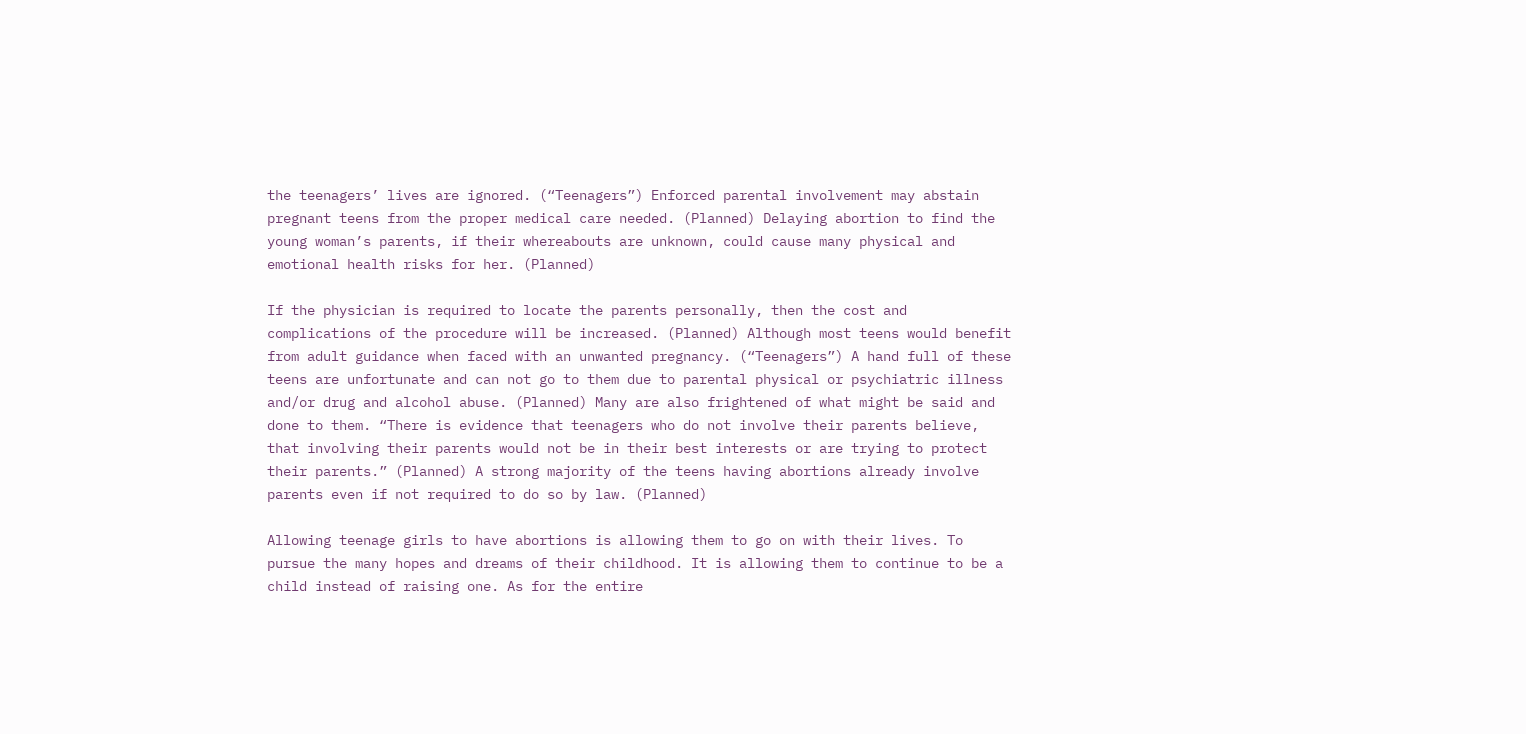the teenagers’ lives are ignored. (“Teenagers”) Enforced parental involvement may abstain pregnant teens from the proper medical care needed. (Planned) Delaying abortion to find the young woman’s parents, if their whereabouts are unknown, could cause many physical and emotional health risks for her. (Planned)

If the physician is required to locate the parents personally, then the cost and complications of the procedure will be increased. (Planned) Although most teens would benefit from adult guidance when faced with an unwanted pregnancy. (“Teenagers”) A hand full of these teens are unfortunate and can not go to them due to parental physical or psychiatric illness and/or drug and alcohol abuse. (Planned) Many are also frightened of what might be said and done to them. “There is evidence that teenagers who do not involve their parents believe, that involving their parents would not be in their best interests or are trying to protect their parents.” (Planned) A strong majority of the teens having abortions already involve parents even if not required to do so by law. (Planned)

Allowing teenage girls to have abortions is allowing them to go on with their lives. To pursue the many hopes and dreams of their childhood. It is allowing them to continue to be a child instead of raising one. As for the entire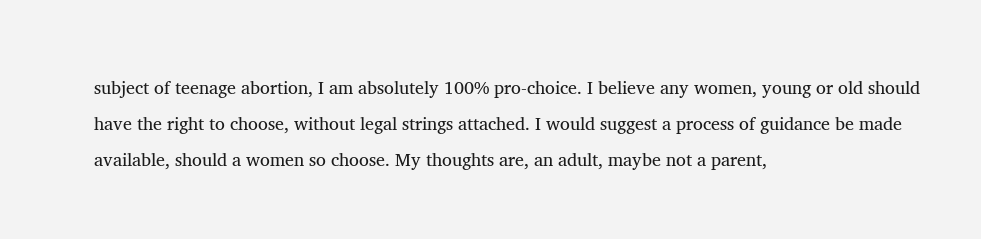subject of teenage abortion, I am absolutely 100% pro-choice. I believe any women, young or old should have the right to choose, without legal strings attached. I would suggest a process of guidance be made available, should a women so choose. My thoughts are, an adult, maybe not a parent,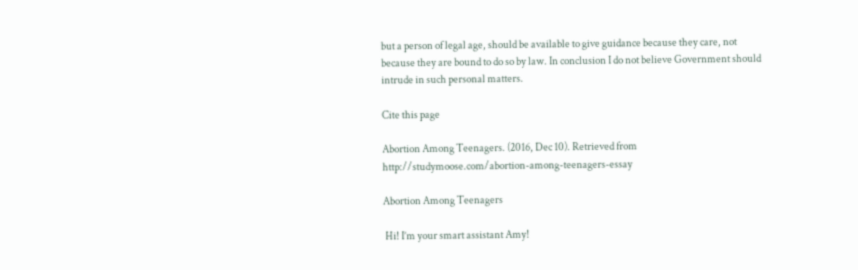but a person of legal age, should be available to give guidance because they care, not because they are bound to do so by law. In conclusion I do not believe Government should intrude in such personal matters.

Cite this page

Abortion Among Teenagers. (2016, Dec 10). Retrieved from http://studymoose.com/abortion-among-teenagers-essay

Abortion Among Teenagers

 Hi! I’m your smart assistant Amy!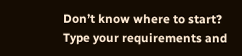Don’t know where to start? Type your requirements and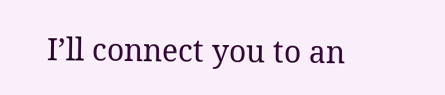I’ll connect you to an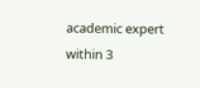academic expert within 3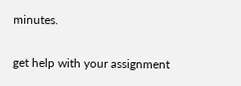minutes.

get help with your assignment